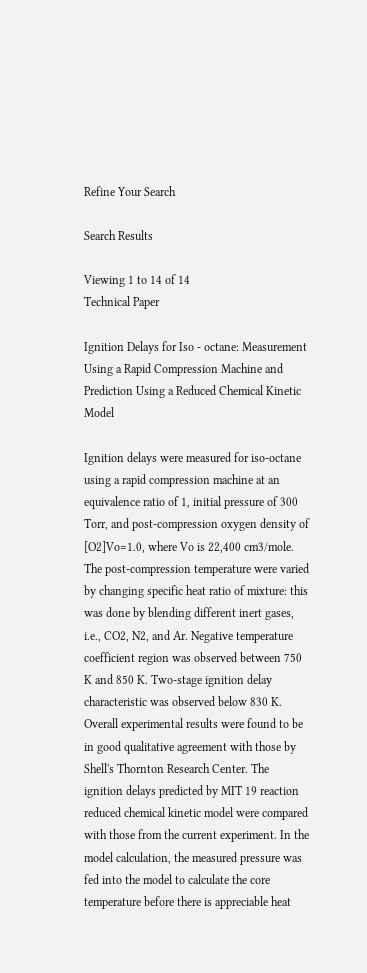Refine Your Search

Search Results

Viewing 1 to 14 of 14
Technical Paper

Ignition Delays for Iso - octane: Measurement Using a Rapid Compression Machine and Prediction Using a Reduced Chemical Kinetic Model

Ignition delays were measured for iso-octane using a rapid compression machine at an equivalence ratio of 1, initial pressure of 300 Torr, and post-compression oxygen density of [O2]Vo=1.0, where Vo is 22,400 cm3/mole. The post-compression temperature were varied by changing specific heat ratio of mixture: this was done by blending different inert gases, i.e., CO2, N2, and Ar. Negative temperature coefficient region was observed between 750 K and 850 K. Two-stage ignition delay characteristic was observed below 830 K. Overall experimental results were found to be in good qualitative agreement with those by Shell's Thornton Research Center. The ignition delays predicted by MIT 19 reaction reduced chemical kinetic model were compared with those from the current experiment. In the model calculation, the measured pressure was fed into the model to calculate the core temperature before there is appreciable heat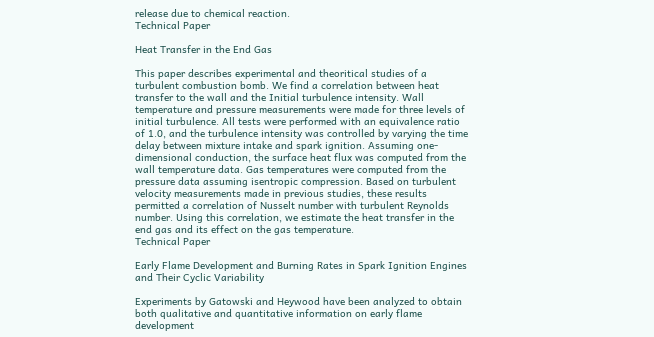release due to chemical reaction.
Technical Paper

Heat Transfer in the End Gas

This paper describes experimental and theoritical studies of a turbulent combustion bomb. We find a correlation between heat transfer to the wall and the Initial turbulence intensity. Wall temperature and pressure measurements were made for three levels of initial turbulence. All tests were performed with an equivalence ratio of 1.0, and the turbulence intensity was controlled by varying the time delay between mixture intake and spark ignition. Assuming one-dimensional conduction, the surface heat flux was computed from the wall temperature data. Gas temperatures were computed from the pressure data assuming isentropic compression. Based on turbulent velocity measurements made in previous studies, these results permitted a correlation of Nusselt number with turbulent Reynolds number. Using this correlation, we estimate the heat transfer in the end gas and its effect on the gas temperature.
Technical Paper

Early Flame Development and Burning Rates in Spark Ignition Engines and Their Cyclic Variability

Experiments by Gatowski and Heywood have been analyzed to obtain both qualitative and quantitative information on early flame development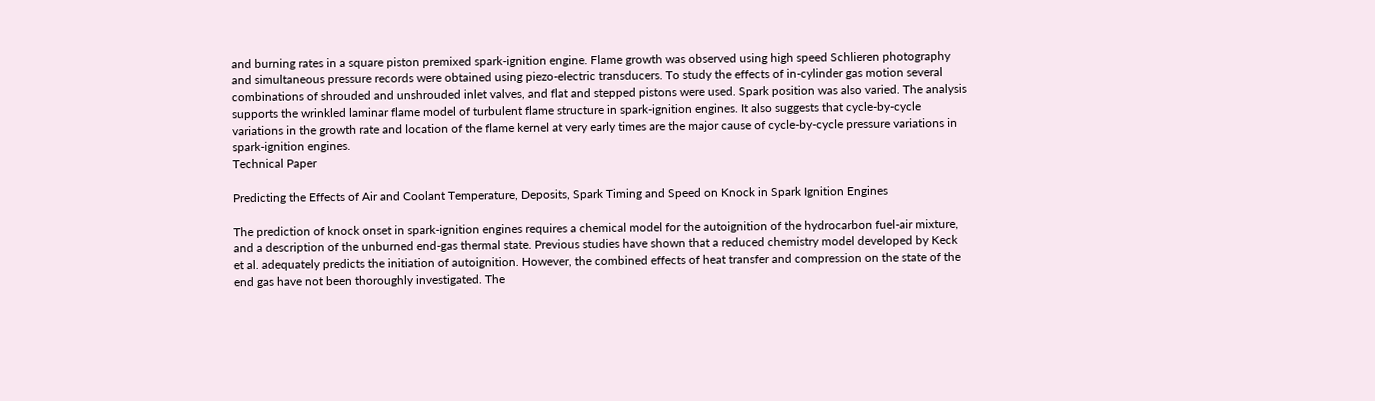and burning rates in a square piston premixed spark-ignition engine. Flame growth was observed using high speed Schlieren photography and simultaneous pressure records were obtained using piezo-electric transducers. To study the effects of in-cylinder gas motion several combinations of shrouded and unshrouded inlet valves, and flat and stepped pistons were used. Spark position was also varied. The analysis supports the wrinkled laminar flame model of turbulent flame structure in spark-ignition engines. It also suggests that cycle-by-cycle variations in the growth rate and location of the flame kernel at very early times are the major cause of cycle-by-cycle pressure variations in spark-ignition engines.
Technical Paper

Predicting the Effects of Air and Coolant Temperature, Deposits, Spark Timing and Speed on Knock in Spark Ignition Engines

The prediction of knock onset in spark-ignition engines requires a chemical model for the autoignition of the hydrocarbon fuel-air mixture, and a description of the unburned end-gas thermal state. Previous studies have shown that a reduced chemistry model developed by Keck et al. adequately predicts the initiation of autoignition. However, the combined effects of heat transfer and compression on the state of the end gas have not been thoroughly investigated. The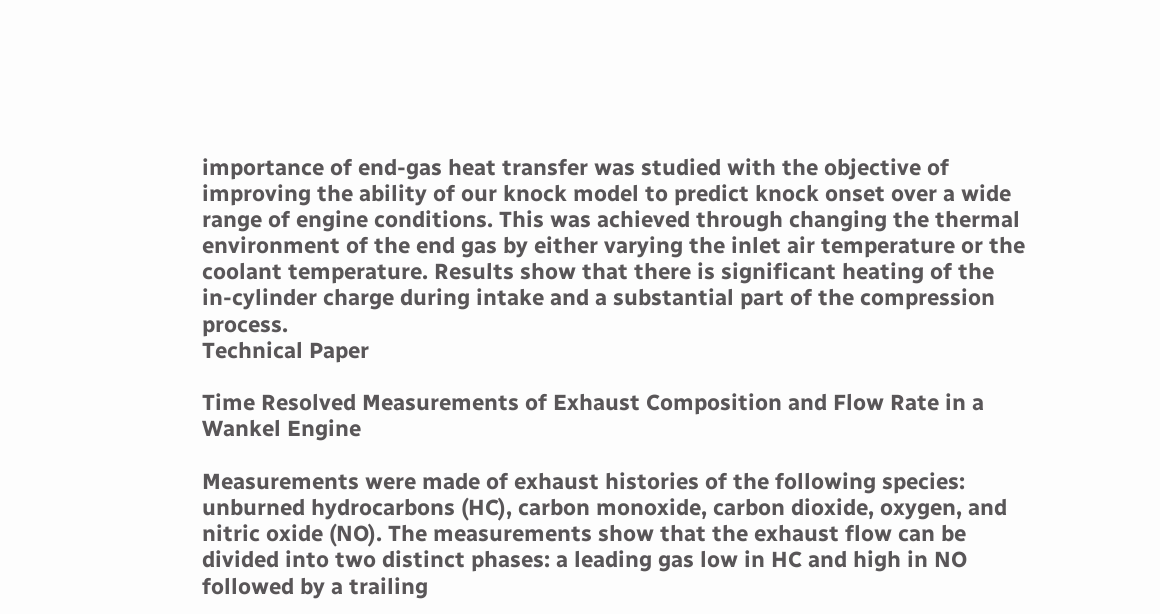importance of end-gas heat transfer was studied with the objective of improving the ability of our knock model to predict knock onset over a wide range of engine conditions. This was achieved through changing the thermal environment of the end gas by either varying the inlet air temperature or the coolant temperature. Results show that there is significant heating of the in-cylinder charge during intake and a substantial part of the compression process.
Technical Paper

Time Resolved Measurements of Exhaust Composition and Flow Rate in a Wankel Engine

Measurements were made of exhaust histories of the following species: unburned hydrocarbons (HC), carbon monoxide, carbon dioxide, oxygen, and nitric oxide (NO). The measurements show that the exhaust flow can be divided into two distinct phases: a leading gas low in HC and high in NO followed by a trailing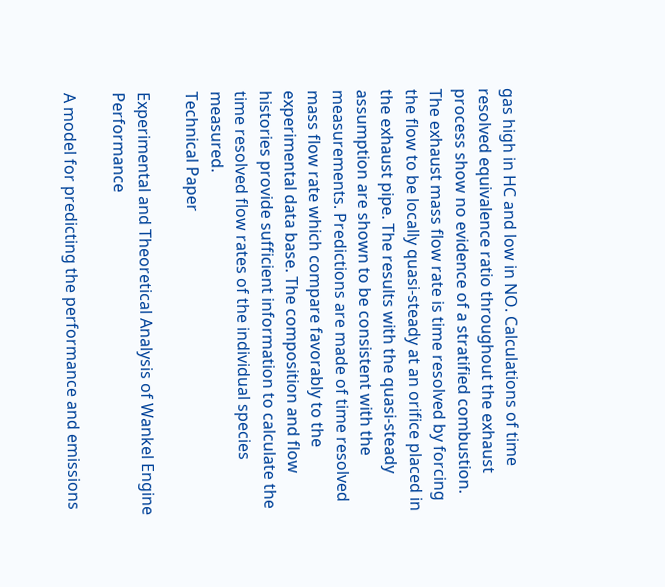gas high in HC and low in NO. Calculations of time resolved equivalence ratio throughout the exhaust process show no evidence of a stratified combustion. The exhaust mass flow rate is time resolved by forcing the flow to be locally quasi-steady at an orifice placed in the exhaust pipe. The results with the quasi-steady assumption are shown to be consistent with the measurements. Predictions are made of time resolved mass flow rate which compare favorably to the experimental data base. The composition and flow histories provide sufficient information to calculate the time resolved flow rates of the individual species measured.
Technical Paper

Experimental and Theoretical Analysis of Wankel Engine Performance

A model for predicting the performance and emissions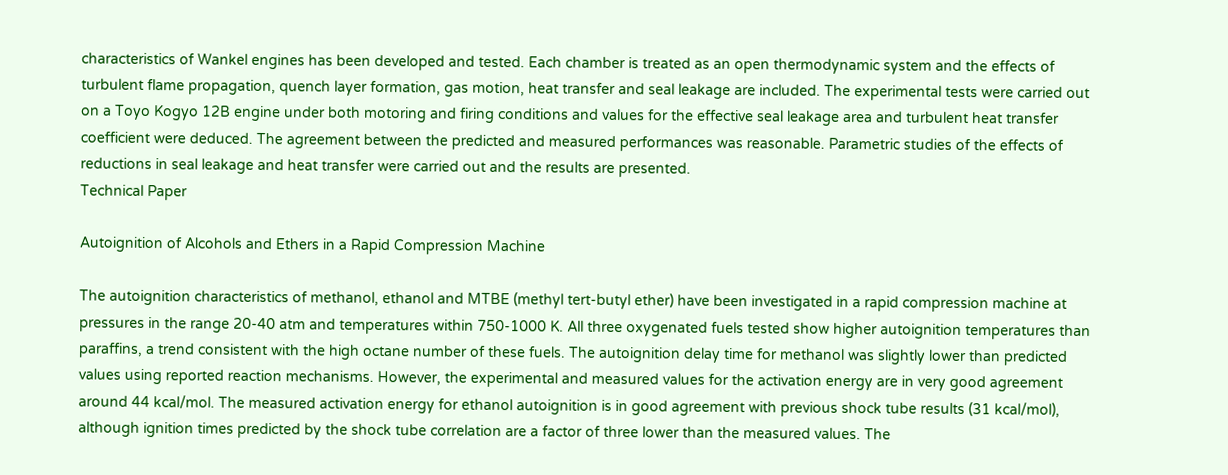characteristics of Wankel engines has been developed and tested. Each chamber is treated as an open thermodynamic system and the effects of turbulent flame propagation, quench layer formation, gas motion, heat transfer and seal leakage are included. The experimental tests were carried out on a Toyo Kogyo 12B engine under both motoring and firing conditions and values for the effective seal leakage area and turbulent heat transfer coefficient were deduced. The agreement between the predicted and measured performances was reasonable. Parametric studies of the effects of reductions in seal leakage and heat transfer were carried out and the results are presented.
Technical Paper

Autoignition of Alcohols and Ethers in a Rapid Compression Machine

The autoignition characteristics of methanol, ethanol and MTBE (methyl tert-butyl ether) have been investigated in a rapid compression machine at pressures in the range 20-40 atm and temperatures within 750-1000 K. All three oxygenated fuels tested show higher autoignition temperatures than paraffins, a trend consistent with the high octane number of these fuels. The autoignition delay time for methanol was slightly lower than predicted values using reported reaction mechanisms. However, the experimental and measured values for the activation energy are in very good agreement around 44 kcal/mol. The measured activation energy for ethanol autoignition is in good agreement with previous shock tube results (31 kcal/mol), although ignition times predicted by the shock tube correlation are a factor of three lower than the measured values. The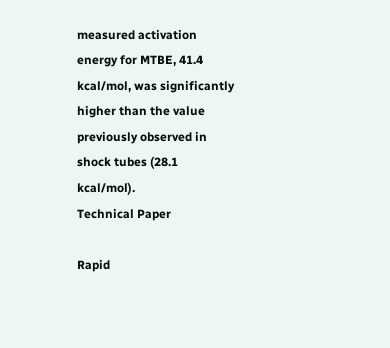measured activation energy for MTBE, 41.4 kcal/mol, was significantly higher than the value previously observed in shock tubes (28.1 kcal/mol).
Technical Paper

Rapid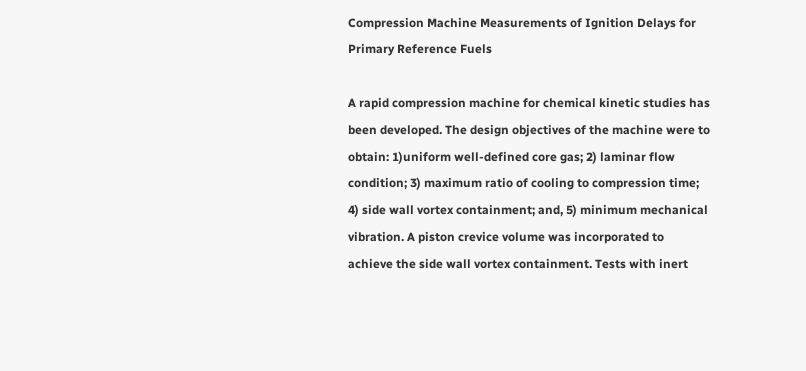Compression Machine Measurements of Ignition Delays for Primary Reference Fuels

A rapid compression machine for chemical kinetic studies has been developed. The design objectives of the machine were to obtain: 1)uniform well-defined core gas; 2) laminar flow condition; 3) maximum ratio of cooling to compression time; 4) side wall vortex containment; and, 5) minimum mechanical vibration. A piston crevice volume was incorporated to achieve the side wall vortex containment. Tests with inert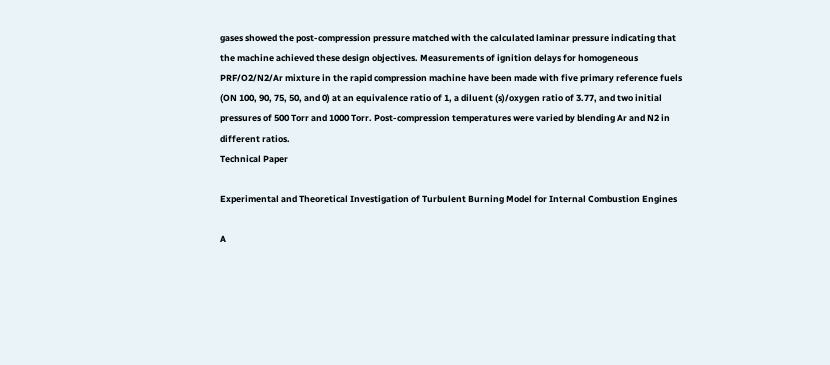gases showed the post-compression pressure matched with the calculated laminar pressure indicating that the machine achieved these design objectives. Measurements of ignition delays for homogeneous PRF/O2/N2/Ar mixture in the rapid compression machine have been made with five primary reference fuels (ON 100, 90, 75, 50, and 0) at an equivalence ratio of 1, a diluent (s)/oxygen ratio of 3.77, and two initial pressures of 500 Torr and 1000 Torr. Post-compression temperatures were varied by blending Ar and N2 in different ratios.
Technical Paper

Experimental and Theoretical Investigation of Turbulent Burning Model for Internal Combustion Engines

A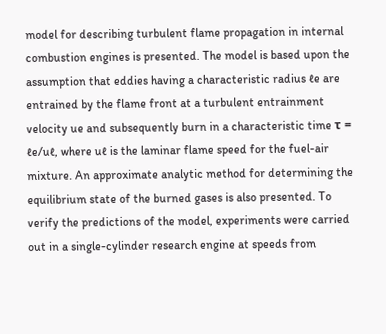model for describing turbulent flame propagation in internal combustion engines is presented. The model is based upon the assumption that eddies having a characteristic radius ℓe are entrained by the flame front at a turbulent entrainment velocity ue and subsequently burn in a characteristic time τ = ℓe/uℓ, where uℓ is the laminar flame speed for the fuel-air mixture. An approximate analytic method for determining the equilibrium state of the burned gases is also presented. To verify the predictions of the model, experiments were carried out in a single-cylinder research engine at speeds from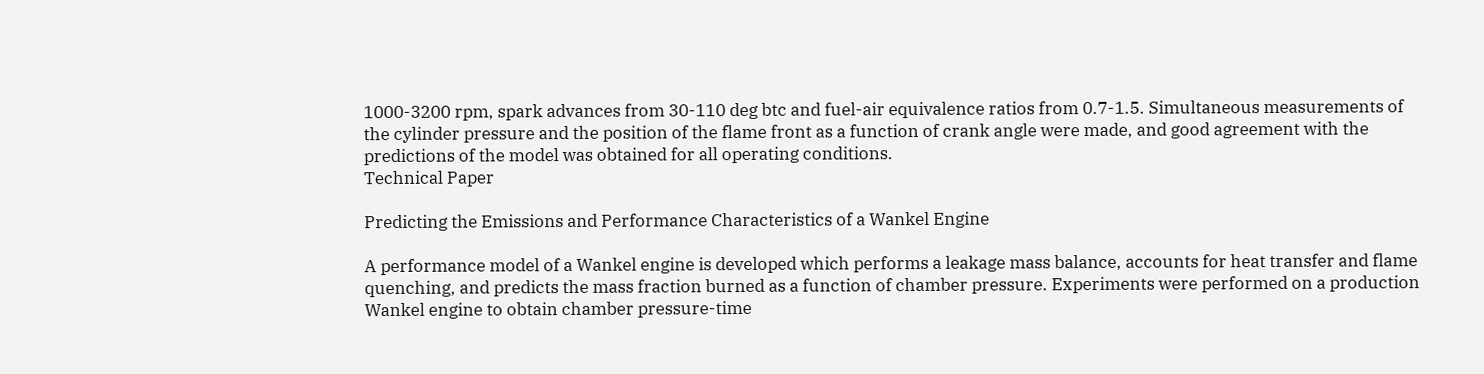1000-3200 rpm, spark advances from 30-110 deg btc and fuel-air equivalence ratios from 0.7-1.5. Simultaneous measurements of the cylinder pressure and the position of the flame front as a function of crank angle were made, and good agreement with the predictions of the model was obtained for all operating conditions.
Technical Paper

Predicting the Emissions and Performance Characteristics of a Wankel Engine

A performance model of a Wankel engine is developed which performs a leakage mass balance, accounts for heat transfer and flame quenching, and predicts the mass fraction burned as a function of chamber pressure. Experiments were performed on a production Wankel engine to obtain chamber pressure-time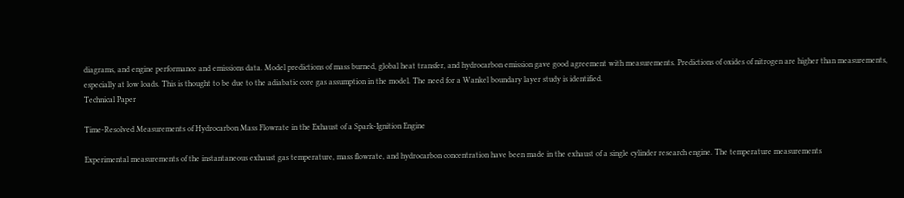diagrams, and engine performance and emissions data. Model predictions of mass burned, global heat transfer, and hydrocarbon emission gave good agreement with measurements. Predictions of oxides of nitrogen are higher than measurements, especially at low loads. This is thought to be due to the adiabatic core gas assumption in the model. The need for a Wankel boundary layer study is identified.
Technical Paper

Time-Resolved Measurements of Hydrocarbon Mass Flowrate in the Exhaust of a Spark-Ignition Engine

Experimental measurements of the instantaneous exhaust gas temperature, mass flowrate, and hydrocarbon concentration have been made in the exhaust of a single cylinder research engine. The temperature measurements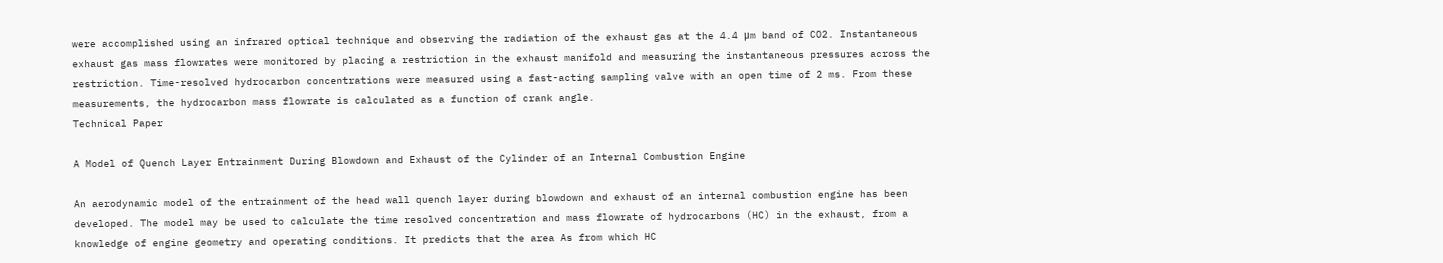were accomplished using an infrared optical technique and observing the radiation of the exhaust gas at the 4.4 μm band of CO2. Instantaneous exhaust gas mass flowrates were monitored by placing a restriction in the exhaust manifold and measuring the instantaneous pressures across the restriction. Time-resolved hydrocarbon concentrations were measured using a fast-acting sampling valve with an open time of 2 ms. From these measurements, the hydrocarbon mass flowrate is calculated as a function of crank angle.
Technical Paper

A Model of Quench Layer Entrainment During Blowdown and Exhaust of the Cylinder of an Internal Combustion Engine

An aerodynamic model of the entrainment of the head wall quench layer during blowdown and exhaust of an internal combustion engine has been developed. The model may be used to calculate the time resolved concentration and mass flowrate of hydrocarbons (HC) in the exhaust, from a knowledge of engine geometry and operating conditions. It predicts that the area As from which HC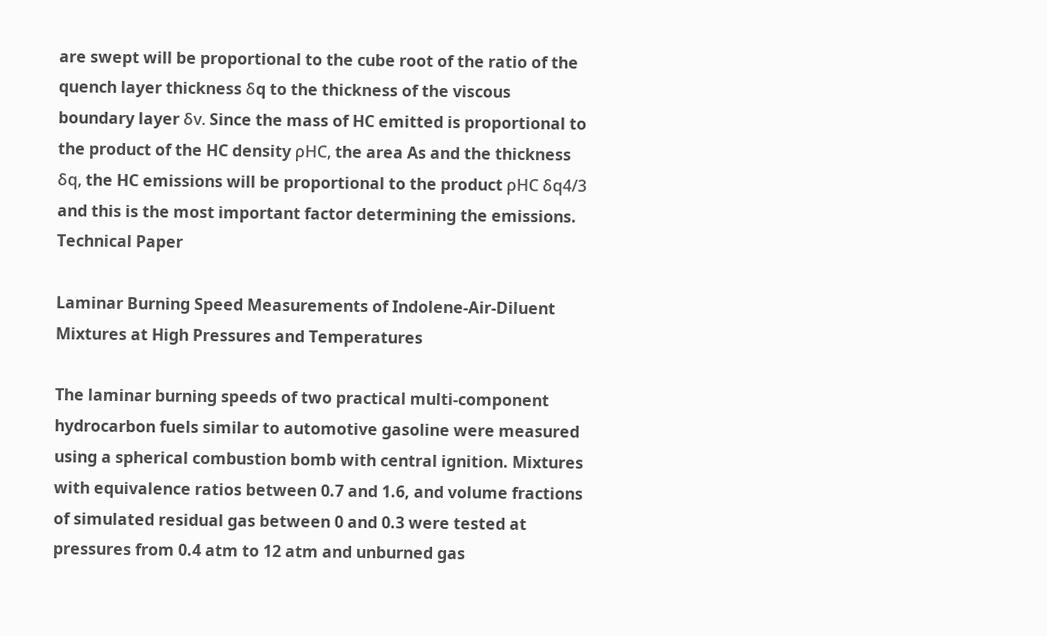are swept will be proportional to the cube root of the ratio of the quench layer thickness δq to the thickness of the viscous boundary layer δv. Since the mass of HC emitted is proportional to the product of the HC density ρHC, the area As and the thickness δq, the HC emissions will be proportional to the product ρHC δq4/3 and this is the most important factor determining the emissions.
Technical Paper

Laminar Burning Speed Measurements of Indolene-Air-Diluent Mixtures at High Pressures and Temperatures

The laminar burning speeds of two practical multi-component hydrocarbon fuels similar to automotive gasoline were measured using a spherical combustion bomb with central ignition. Mixtures with equivalence ratios between 0.7 and 1.6, and volume fractions of simulated residual gas between 0 and 0.3 were tested at pressures from 0.4 atm to 12 atm and unburned gas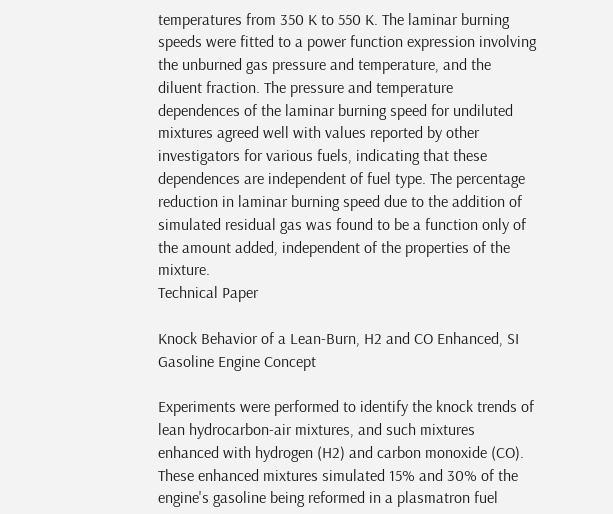temperatures from 350 K to 550 K. The laminar burning speeds were fitted to a power function expression involving the unburned gas pressure and temperature, and the diluent fraction. The pressure and temperature dependences of the laminar burning speed for undiluted mixtures agreed well with values reported by other investigators for various fuels, indicating that these dependences are independent of fuel type. The percentage reduction in laminar burning speed due to the addition of simulated residual gas was found to be a function only of the amount added, independent of the properties of the mixture.
Technical Paper

Knock Behavior of a Lean-Burn, H2 and CO Enhanced, SI Gasoline Engine Concept

Experiments were performed to identify the knock trends of lean hydrocarbon-air mixtures, and such mixtures enhanced with hydrogen (H2) and carbon monoxide (CO). These enhanced mixtures simulated 15% and 30% of the engine's gasoline being reformed in a plasmatron fuel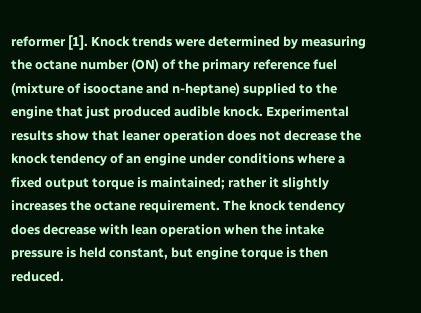reformer [1]. Knock trends were determined by measuring the octane number (ON) of the primary reference fuel (mixture of isooctane and n-heptane) supplied to the engine that just produced audible knock. Experimental results show that leaner operation does not decrease the knock tendency of an engine under conditions where a fixed output torque is maintained; rather it slightly increases the octane requirement. The knock tendency does decrease with lean operation when the intake pressure is held constant, but engine torque is then reduced.